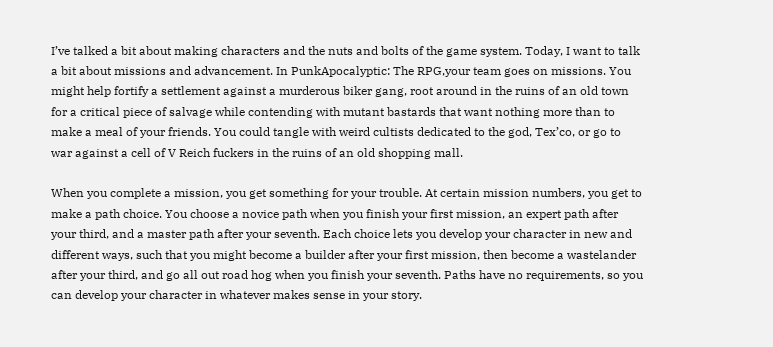I’ve talked a bit about making characters and the nuts and bolts of the game system. Today, I want to talk a bit about missions and advancement. In PunkApocalyptic: The RPG,your team goes on missions. You might help fortify a settlement against a murderous biker gang, root around in the ruins of an old town for a critical piece of salvage while contending with mutant bastards that want nothing more than to make a meal of your friends. You could tangle with weird cultists dedicated to the god, Tex’co, or go to war against a cell of V Reich fuckers in the ruins of an old shopping mall.

When you complete a mission, you get something for your trouble. At certain mission numbers, you get to make a path choice. You choose a novice path when you finish your first mission, an expert path after your third, and a master path after your seventh. Each choice lets you develop your character in new and different ways, such that you might become a builder after your first mission, then become a wastelander after your third, and go all out road hog when you finish your seventh. Paths have no requirements, so you can develop your character in whatever makes sense in your story.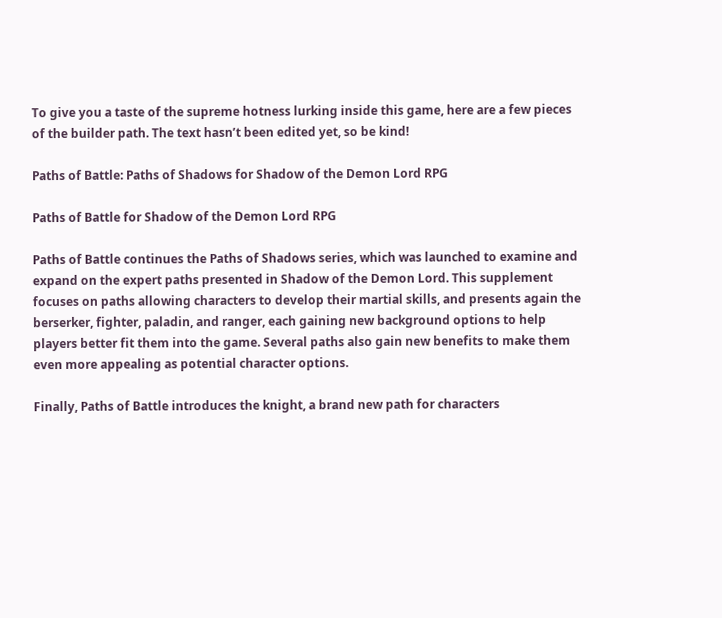To give you a taste of the supreme hotness lurking inside this game, here are a few pieces of the builder path. The text hasn’t been edited yet, so be kind!

Paths of Battle: Paths of Shadows for Shadow of the Demon Lord RPG

Paths of Battle for Shadow of the Demon Lord RPG

Paths of Battle continues the Paths of Shadows series, which was launched to examine and expand on the expert paths presented in Shadow of the Demon Lord. This supplement focuses on paths allowing characters to develop their martial skills, and presents again the berserker, fighter, paladin, and ranger, each gaining new background options to help players better fit them into the game. Several paths also gain new benefits to make them even more appealing as potential character options.

Finally, Paths of Battle introduces the knight, a brand new path for characters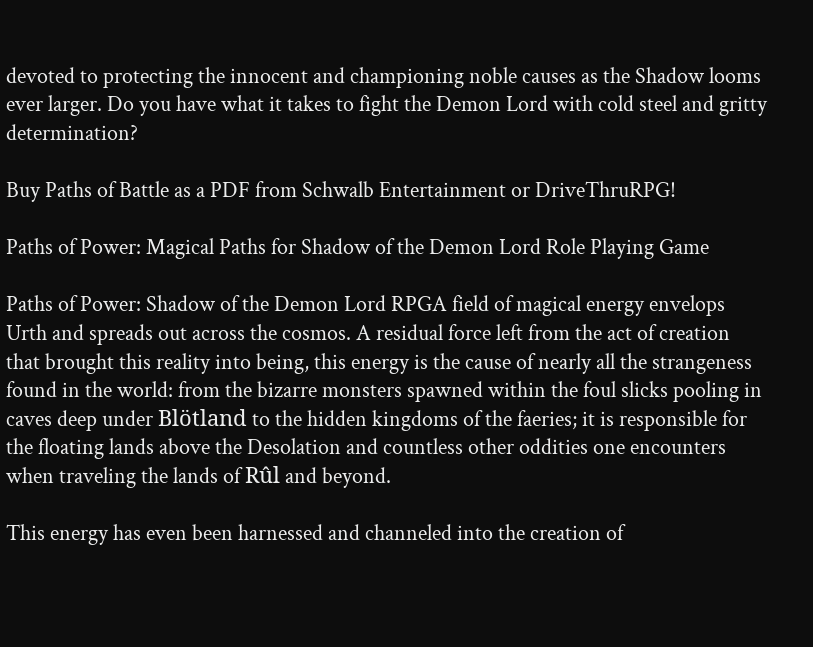devoted to protecting the innocent and championing noble causes as the Shadow looms ever larger. Do you have what it takes to fight the Demon Lord with cold steel and gritty determination?

Buy Paths of Battle as a PDF from Schwalb Entertainment or DriveThruRPG!

Paths of Power: Magical Paths for Shadow of the Demon Lord Role Playing Game

Paths of Power: Shadow of the Demon Lord RPGA field of magical energy envelops Urth and spreads out across the cosmos. A residual force left from the act of creation that brought this reality into being, this energy is the cause of nearly all the strangeness found in the world: from the bizarre monsters spawned within the foul slicks pooling in caves deep under Blötland to the hidden kingdoms of the faeries; it is responsible for the floating lands above the Desolation and countless other oddities one encounters when traveling the lands of Rûl and beyond.

This energy has even been harnessed and channeled into the creation of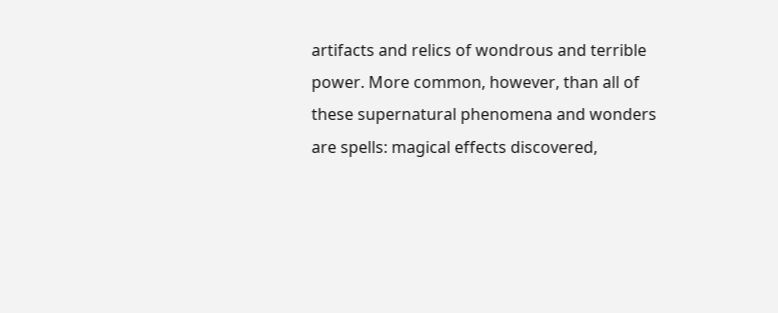artifacts and relics of wondrous and terrible power. More common, however, than all of these supernatural phenomena and wonders are spells: magical effects discovered,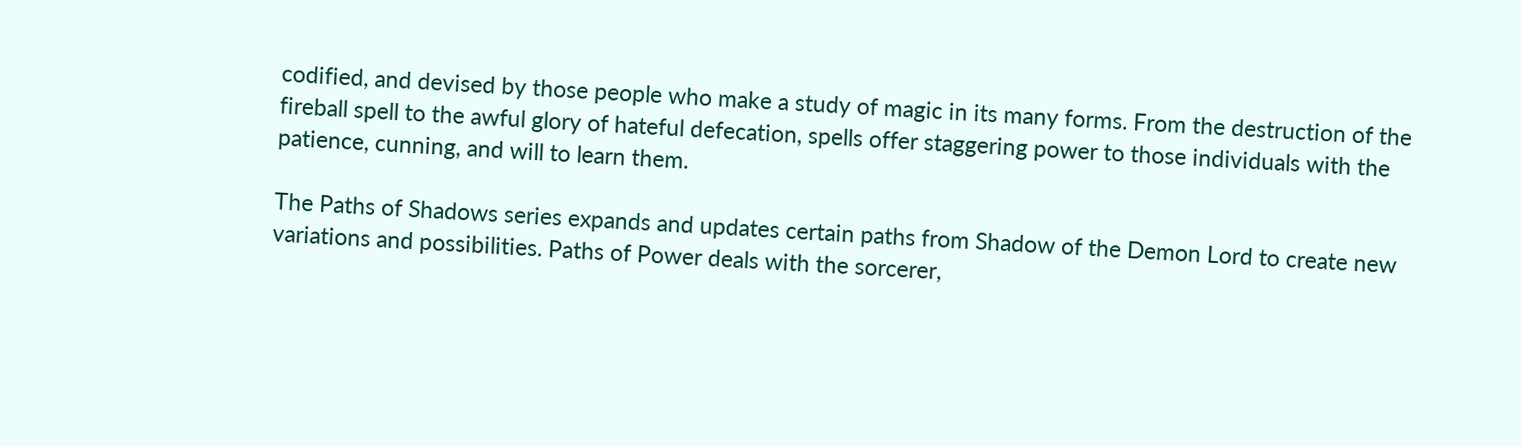codified, and devised by those people who make a study of magic in its many forms. From the destruction of the fireball spell to the awful glory of hateful defecation, spells offer staggering power to those individuals with the patience, cunning, and will to learn them.

The Paths of Shadows series expands and updates certain paths from Shadow of the Demon Lord to create new variations and possibilities. Paths of Power deals with the sorcerer,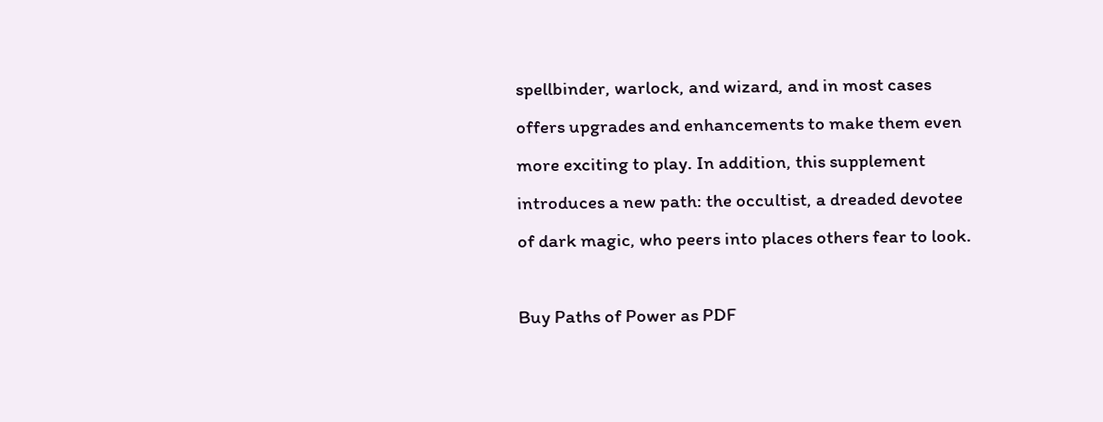spellbinder, warlock, and wizard, and in most cases offers upgrades and enhancements to make them even more exciting to play. In addition, this supplement introduces a new path: the occultist, a dreaded devotee of dark magic, who peers into places others fear to look.

Buy Paths of Power as PDF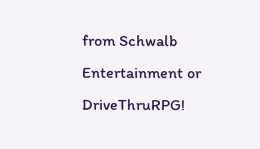from Schwalb Entertainment or DriveThruRPG!